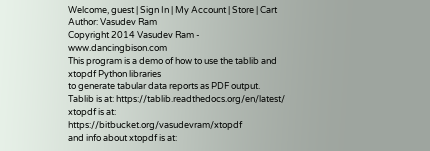Welcome, guest | Sign In | My Account | Store | Cart
Author: Vasudev Ram
Copyright 2014 Vasudev Ram - www.dancingbison.com
This program is a demo of how to use the tablib and xtopdf Python libraries
to generate tabular data reports as PDF output.
Tablib is at: https://tablib.readthedocs.org/en/latest/
xtopdf is at: https://bitbucket.org/vasudevram/xtopdf
and info about xtopdf is at: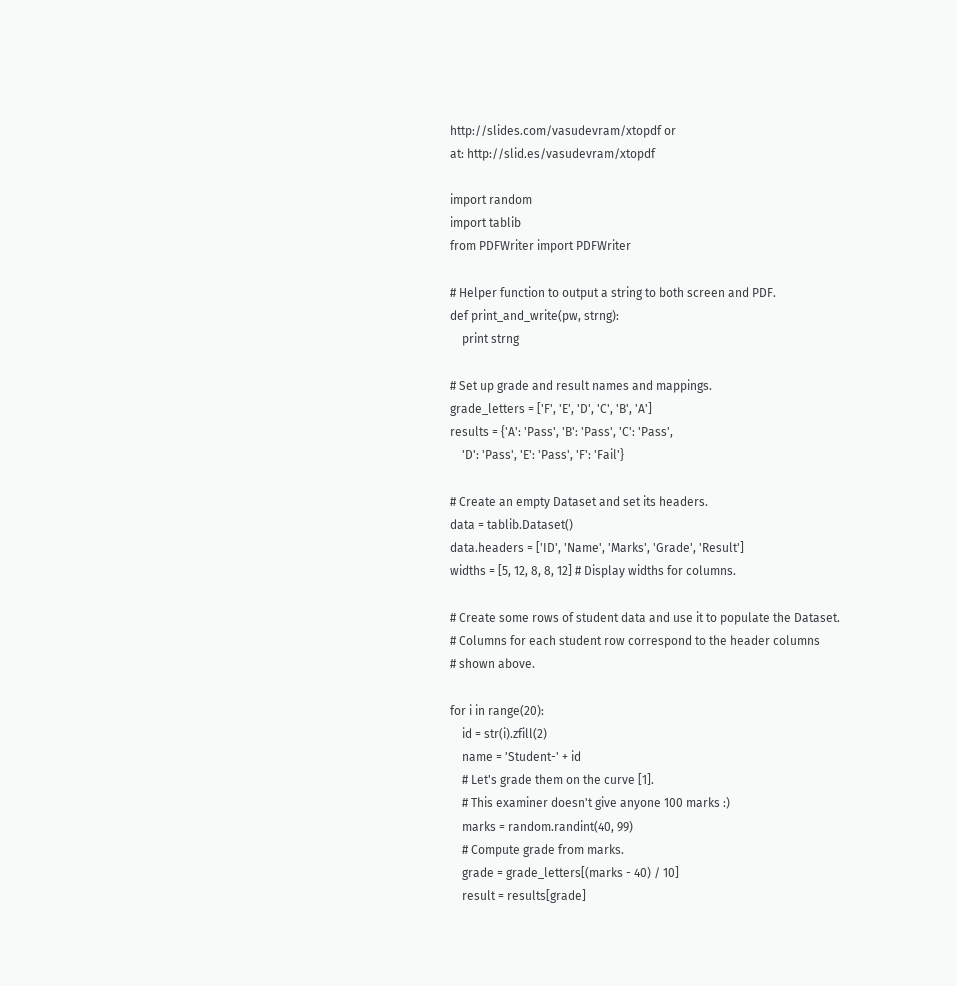http://slides.com/vasudevram/xtopdf or
at: http://slid.es/vasudevram/xtopdf

import random
import tablib
from PDFWriter import PDFWriter

# Helper function to output a string to both screen and PDF.
def print_and_write(pw, strng):
    print strng

# Set up grade and result names and mappings.
grade_letters = ['F', 'E', 'D', 'C', 'B', 'A']
results = {'A': 'Pass', 'B': 'Pass', 'C': 'Pass',
    'D': 'Pass', 'E': 'Pass', 'F': 'Fail'}

# Create an empty Dataset and set its headers.
data = tablib.Dataset()
data.headers = ['ID', 'Name', 'Marks', 'Grade', 'Result']
widths = [5, 12, 8, 8, 12] # Display widths for columns.

# Create some rows of student data and use it to populate the Dataset.
# Columns for each student row correspond to the header columns
# shown above.

for i in range(20):
    id = str(i).zfill(2)
    name = 'Student-' + id
    # Let's grade them on the curve [1].
    # This examiner doesn't give anyone 100 marks :)
    marks = random.randint(40, 99)
    # Compute grade from marks.
    grade = grade_letters[(marks - 40) / 10]
    result = results[grade]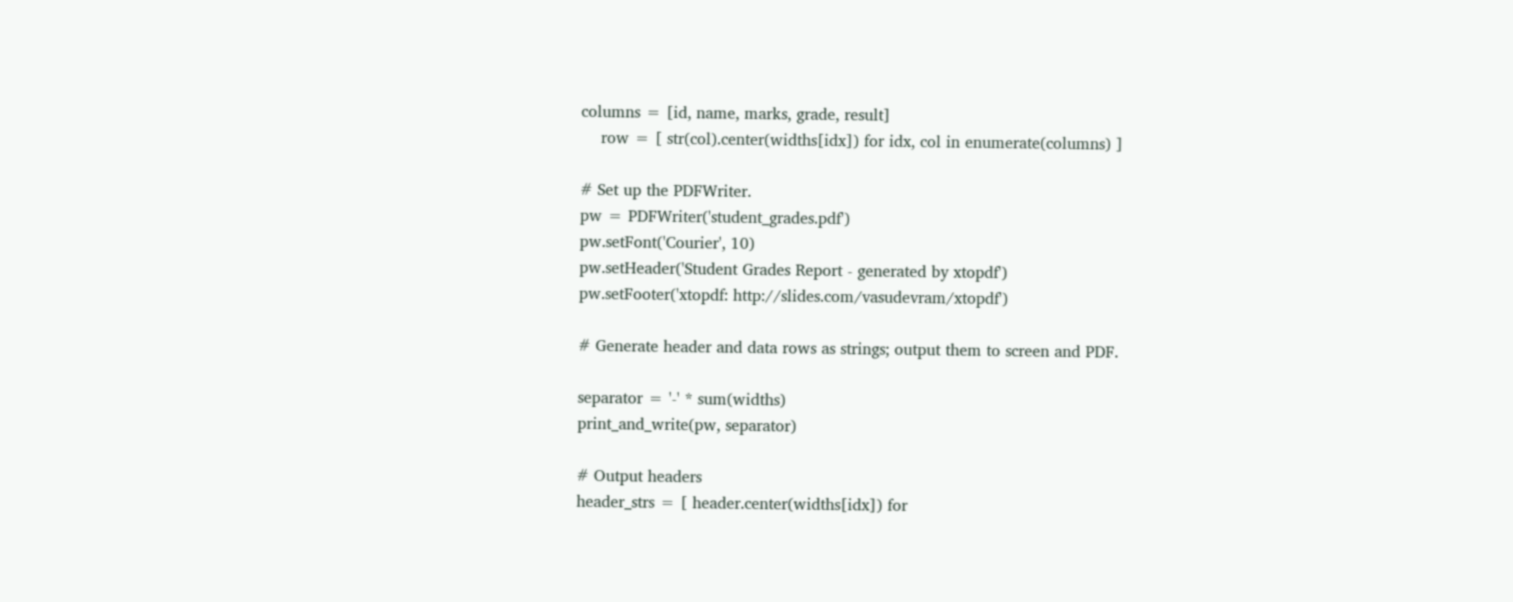columns = [id, name, marks, grade, result]
    row = [ str(col).center(widths[idx]) for idx, col in enumerate(columns) ]

# Set up the PDFWriter.
pw = PDFWriter('student_grades.pdf')
pw.setFont('Courier', 10)
pw.setHeader('Student Grades Report - generated by xtopdf')
pw.setFooter('xtopdf: http://slides.com/vasudevram/xtopdf')

# Generate header and data rows as strings; output them to screen and PDF.

separator = '-' * sum(widths)
print_and_write(pw, separator)

# Output headers
header_strs = [ header.center(widths[idx]) for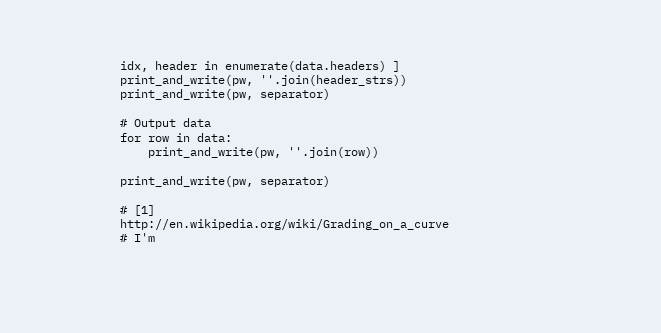idx, header in enumerate(data.headers) ]
print_and_write(pw, ''.join(header_strs))
print_and_write(pw, separator)

# Output data
for row in data:
    print_and_write(pw, ''.join(row))

print_and_write(pw, separator)

# [1] http://en.wikipedia.org/wiki/Grading_on_a_curve
# I'm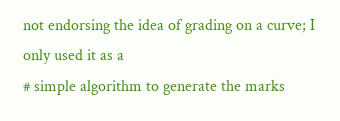not endorsing the idea of grading on a curve; I only used it as a
# simple algorithm to generate the marks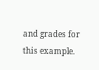and grades for this example.